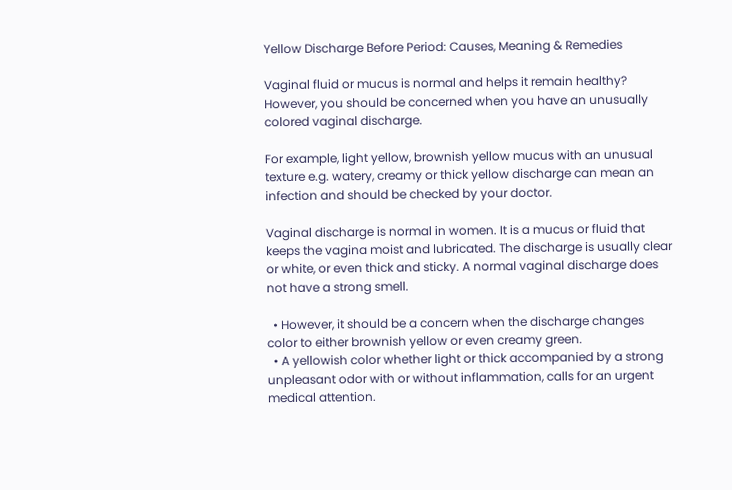Yellow Discharge Before Period: Causes, Meaning & Remedies

Vaginal fluid or mucus is normal and helps it remain healthy? However, you should be concerned when you have an unusually colored vaginal discharge.

For example, light yellow, brownish yellow mucus with an unusual texture e.g. watery, creamy or thick yellow discharge can mean an infection and should be checked by your doctor.

Vaginal discharge is normal in women. It is a mucus or fluid that keeps the vagina moist and lubricated. The discharge is usually clear or white, or even thick and sticky. A normal vaginal discharge does not have a strong smell.

  • However, it should be a concern when the discharge changes color to either brownish yellow or even creamy green.
  • A yellowish color whether light or thick accompanied by a strong unpleasant odor with or without inflammation, calls for an urgent medical attention.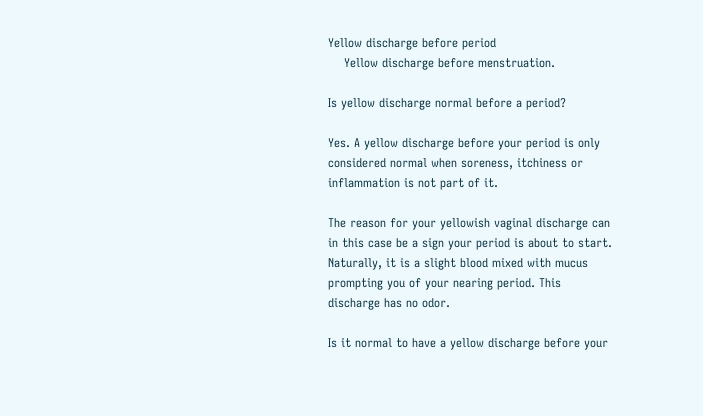Yellow discharge before period
    Yellow discharge before menstruation.

Is yellow discharge normal before a period?

Yes. A yellow discharge before your period is only considered normal when soreness, itchiness or inflammation is not part of it.

The reason for your yellowish vaginal discharge can in this case be a sign your period is about to start. Naturally, it is a slight blood mixed with mucus prompting you of your nearing period. This discharge has no odor.

Is it normal to have a yellow discharge before your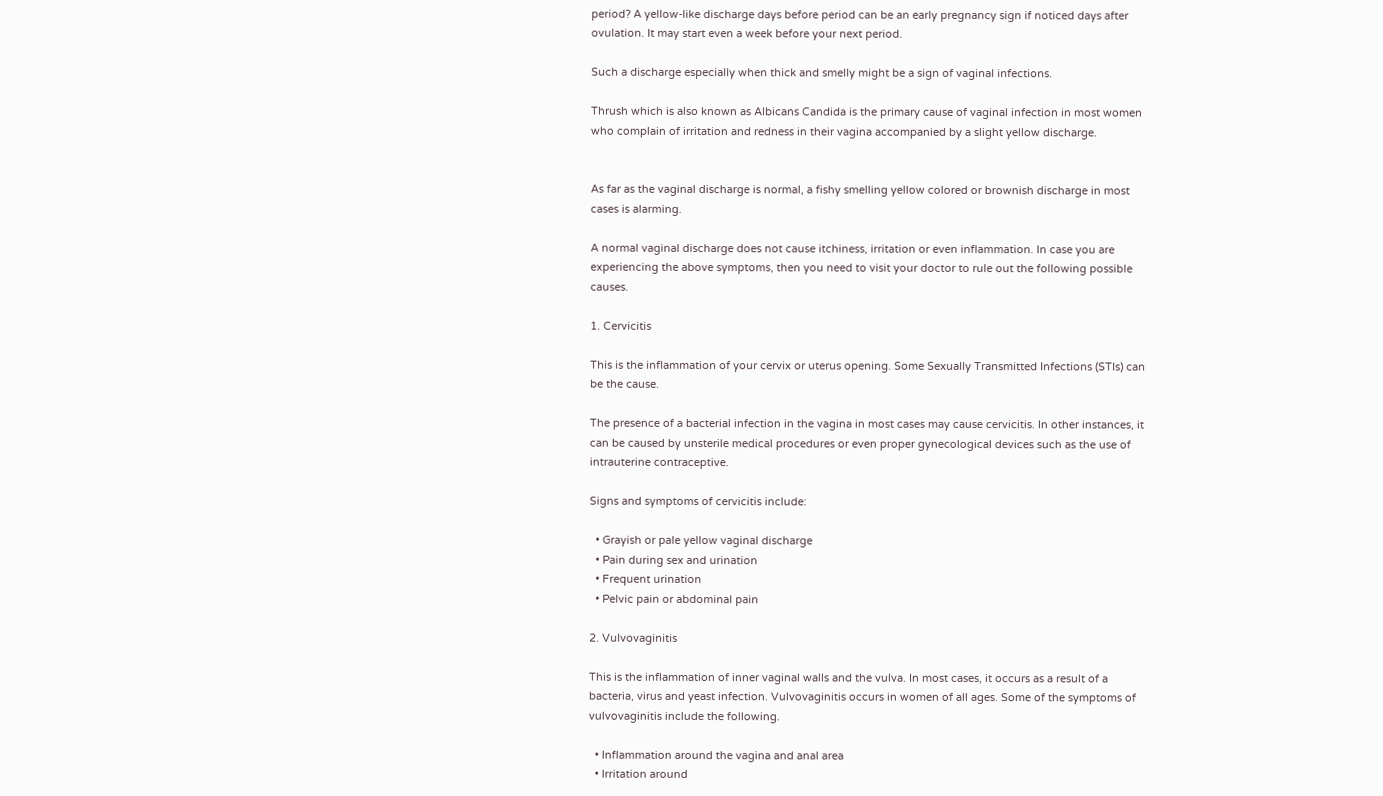period? A yellow-like discharge days before period can be an early pregnancy sign if noticed days after ovulation. It may start even a week before your next period.

Such a discharge especially when thick and smelly might be a sign of vaginal infections.

Thrush which is also known as Albicans Candida is the primary cause of vaginal infection in most women who complain of irritation and redness in their vagina accompanied by a slight yellow discharge.


As far as the vaginal discharge is normal, a fishy smelling yellow colored or brownish discharge in most cases is alarming.

A normal vaginal discharge does not cause itchiness, irritation or even inflammation. In case you are experiencing the above symptoms, then you need to visit your doctor to rule out the following possible causes.

1. Cervicitis

This is the inflammation of your cervix or uterus opening. Some Sexually Transmitted Infections (STIs) can be the cause.

The presence of a bacterial infection in the vagina in most cases may cause cervicitis. In other instances, it can be caused by unsterile medical procedures or even proper gynecological devices such as the use of intrauterine contraceptive.

Signs and symptoms of cervicitis include:

  • Grayish or pale yellow vaginal discharge
  • Pain during sex and urination
  • Frequent urination
  • Pelvic pain or abdominal pain

2. Vulvovaginitis

This is the inflammation of inner vaginal walls and the vulva. In most cases, it occurs as a result of a bacteria, virus and yeast infection. Vulvovaginitis occurs in women of all ages. Some of the symptoms of vulvovaginitis include the following.

  • Inflammation around the vagina and anal area
  • Irritation around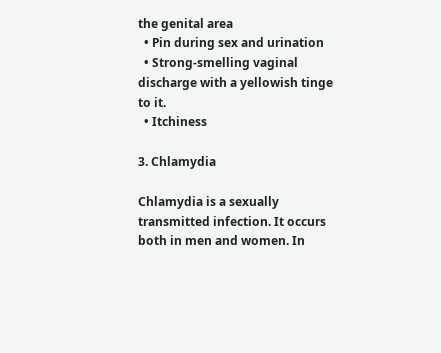the genital area
  • Pin during sex and urination
  • Strong-smelling vaginal discharge with a yellowish tinge to it.
  • Itchiness

3. Chlamydia

Chlamydia is a sexually transmitted infection. It occurs both in men and women. In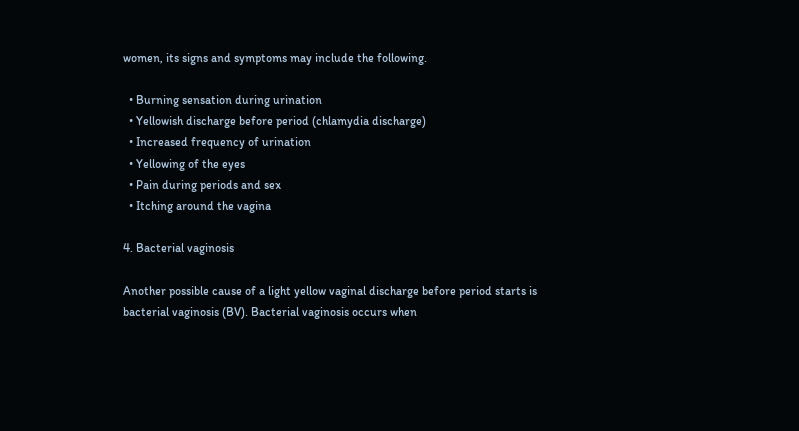women, its signs and symptoms may include the following.

  • Burning sensation during urination
  • Yellowish discharge before period (chlamydia discharge)
  • Increased frequency of urination
  • Yellowing of the eyes
  • Pain during periods and sex
  • Itching around the vagina

4. Bacterial vaginosis

Another possible cause of a light yellow vaginal discharge before period starts is bacterial vaginosis (BV). Bacterial vaginosis occurs when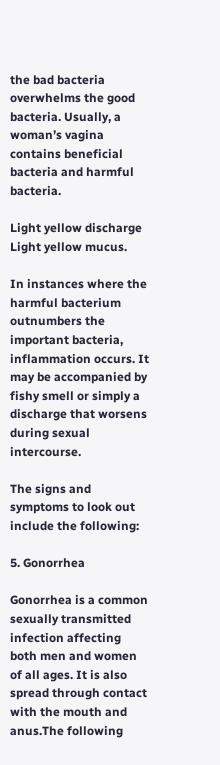the bad bacteria overwhelms the good bacteria. Usually, a woman’s vagina contains beneficial bacteria and harmful bacteria.

Light yellow discharge
Light yellow mucus.

In instances where the harmful bacterium outnumbers the important bacteria, inflammation occurs. It may be accompanied by fishy smell or simply a discharge that worsens during sexual intercourse.

The signs and symptoms to look out include the following:

5. Gonorrhea

Gonorrhea is a common sexually transmitted infection affecting both men and women of all ages. It is also spread through contact with the mouth and anus.The following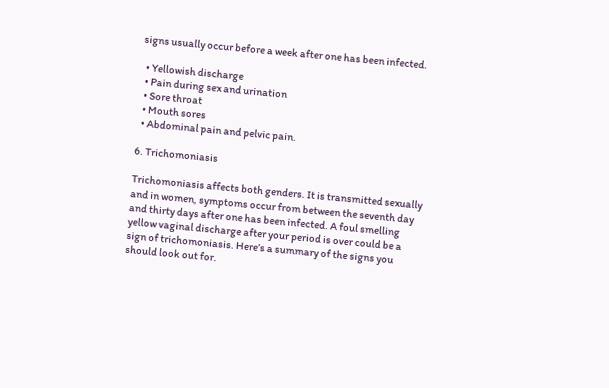signs usually occur before a week after one has been infected.

  • Yellowish discharge
  • Pain during sex and urination
  • Sore throat
  • Mouth sores
  • Abdominal pain and pelvic pain.

6. Trichomoniasis

Trichomoniasis affects both genders. It is transmitted sexually and in women, symptoms occur from between the seventh day and thirty days after one has been infected. A foul smelling yellow vaginal discharge after your period is over could be a sign of trichomoniasis. Here’s a summary of the signs you should look out for.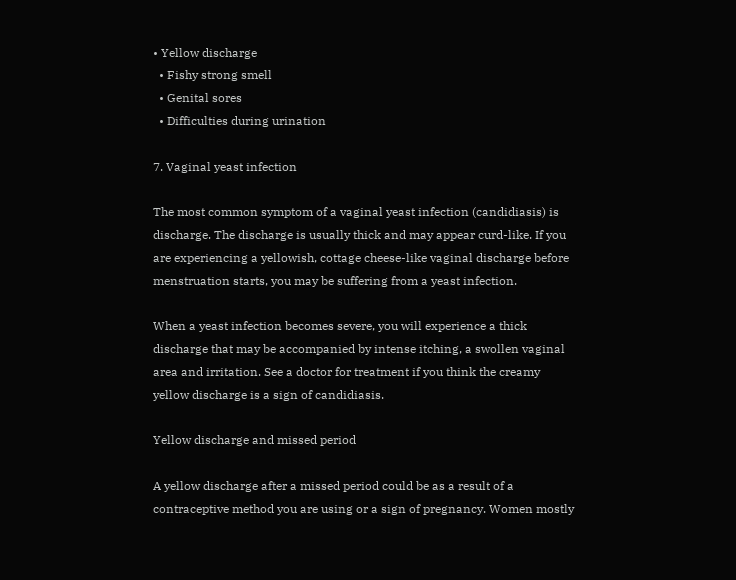• Yellow discharge
  • Fishy strong smell
  • Genital sores
  • Difficulties during urination

7. Vaginal yeast infection

The most common symptom of a vaginal yeast infection (candidiasis) is discharge. The discharge is usually thick and may appear curd-like. If you are experiencing a yellowish, cottage cheese-like vaginal discharge before menstruation starts, you may be suffering from a yeast infection.

When a yeast infection becomes severe, you will experience a thick discharge that may be accompanied by intense itching, a swollen vaginal area and irritation. See a doctor for treatment if you think the creamy yellow discharge is a sign of candidiasis.

Yellow discharge and missed period

A yellow discharge after a missed period could be as a result of a contraceptive method you are using or a sign of pregnancy. Women mostly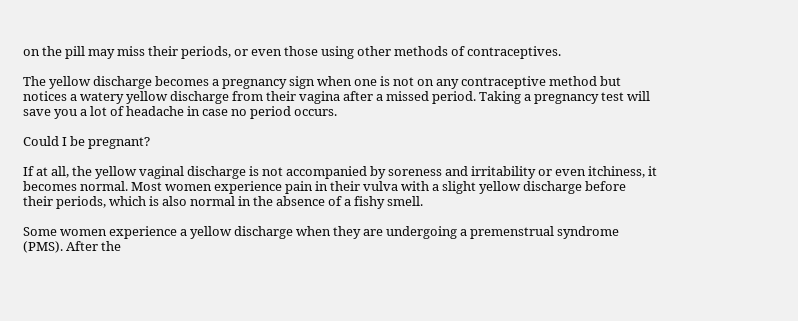on the pill may miss their periods, or even those using other methods of contraceptives.

The yellow discharge becomes a pregnancy sign when one is not on any contraceptive method but notices a watery yellow discharge from their vagina after a missed period. Taking a pregnancy test will save you a lot of headache in case no period occurs.

Could I be pregnant?

If at all, the yellow vaginal discharge is not accompanied by soreness and irritability or even itchiness, it becomes normal. Most women experience pain in their vulva with a slight yellow discharge before their periods, which is also normal in the absence of a fishy smell.

Some women experience a yellow discharge when they are undergoing a premenstrual syndrome (PMS). After the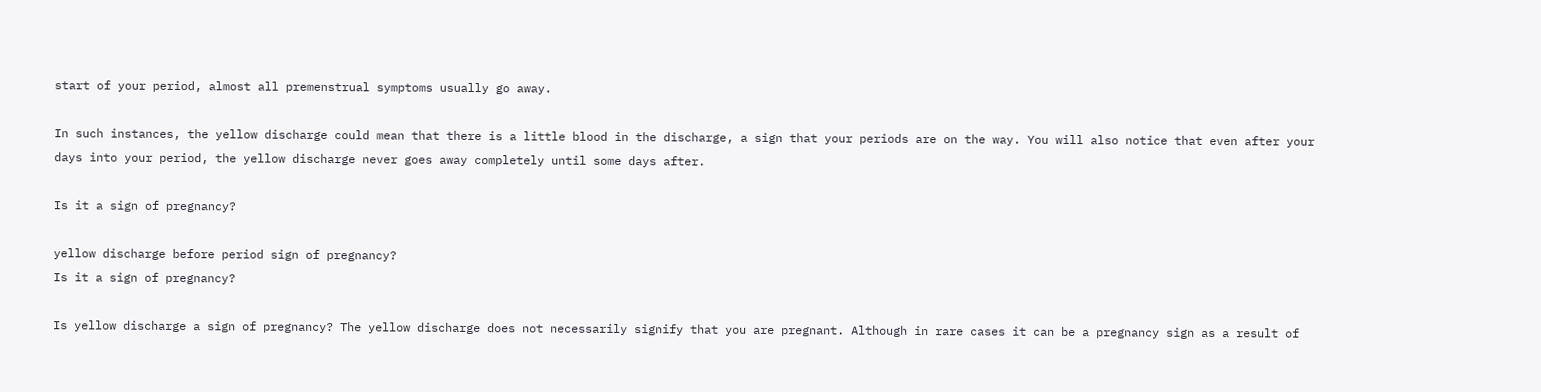start of your period, almost all premenstrual symptoms usually go away.

In such instances, the yellow discharge could mean that there is a little blood in the discharge, a sign that your periods are on the way. You will also notice that even after your days into your period, the yellow discharge never goes away completely until some days after.

Is it a sign of pregnancy?

yellow discharge before period sign of pregnancy?
Is it a sign of pregnancy?

Is yellow discharge a sign of pregnancy? The yellow discharge does not necessarily signify that you are pregnant. Although in rare cases it can be a pregnancy sign as a result of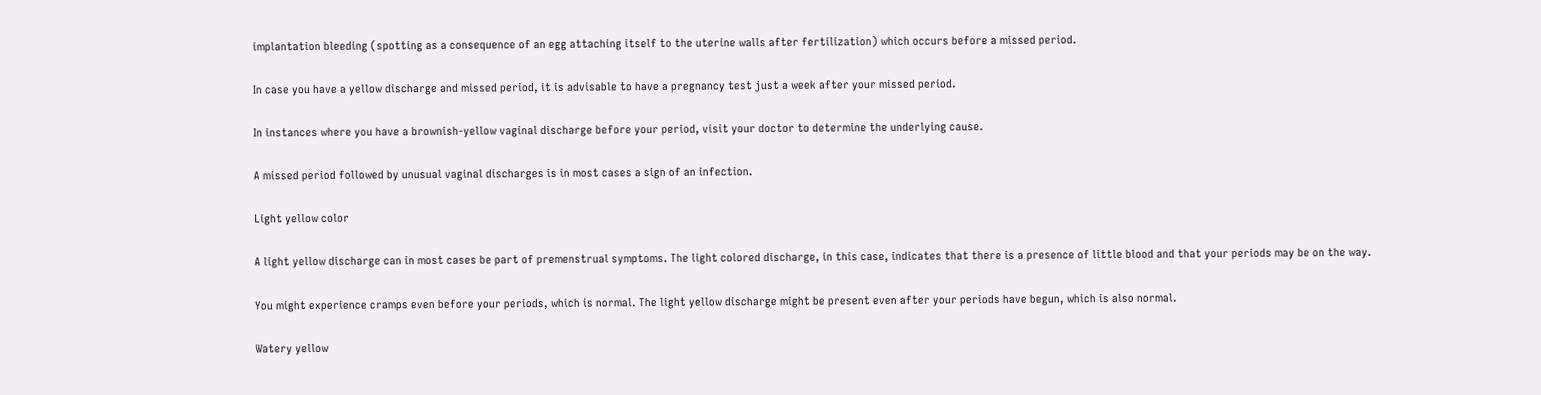implantation bleeding (spotting as a consequence of an egg attaching itself to the uterine walls after fertilization) which occurs before a missed period.

In case you have a yellow discharge and missed period, it is advisable to have a pregnancy test just a week after your missed period.

In instances where you have a brownish-yellow vaginal discharge before your period, visit your doctor to determine the underlying cause.

A missed period followed by unusual vaginal discharges is in most cases a sign of an infection.

Light yellow color

A light yellow discharge can in most cases be part of premenstrual symptoms. The light colored discharge, in this case, indicates that there is a presence of little blood and that your periods may be on the way.

You might experience cramps even before your periods, which is normal. The light yellow discharge might be present even after your periods have begun, which is also normal.

Watery yellow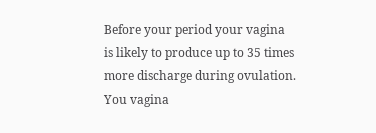Before your period your vagina is likely to produce up to 35 times more discharge during ovulation. You vagina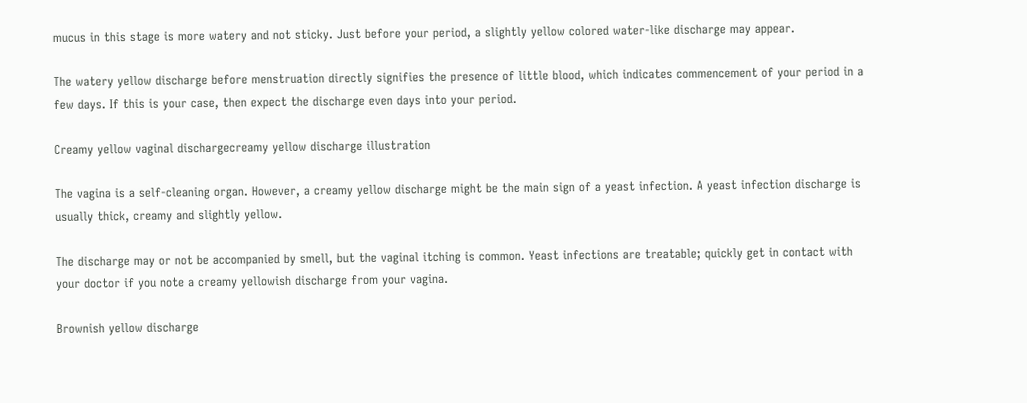mucus in this stage is more watery and not sticky. Just before your period, a slightly yellow colored water-like discharge may appear.

The watery yellow discharge before menstruation directly signifies the presence of little blood, which indicates commencement of your period in a few days. If this is your case, then expect the discharge even days into your period.

Creamy yellow vaginal dischargecreamy yellow discharge illustration

The vagina is a self-cleaning organ. However, a creamy yellow discharge might be the main sign of a yeast infection. A yeast infection discharge is usually thick, creamy and slightly yellow.

The discharge may or not be accompanied by smell, but the vaginal itching is common. Yeast infections are treatable; quickly get in contact with your doctor if you note a creamy yellowish discharge from your vagina.

Brownish yellow discharge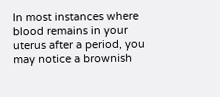In most instances where blood remains in your uterus after a period, you may notice a brownish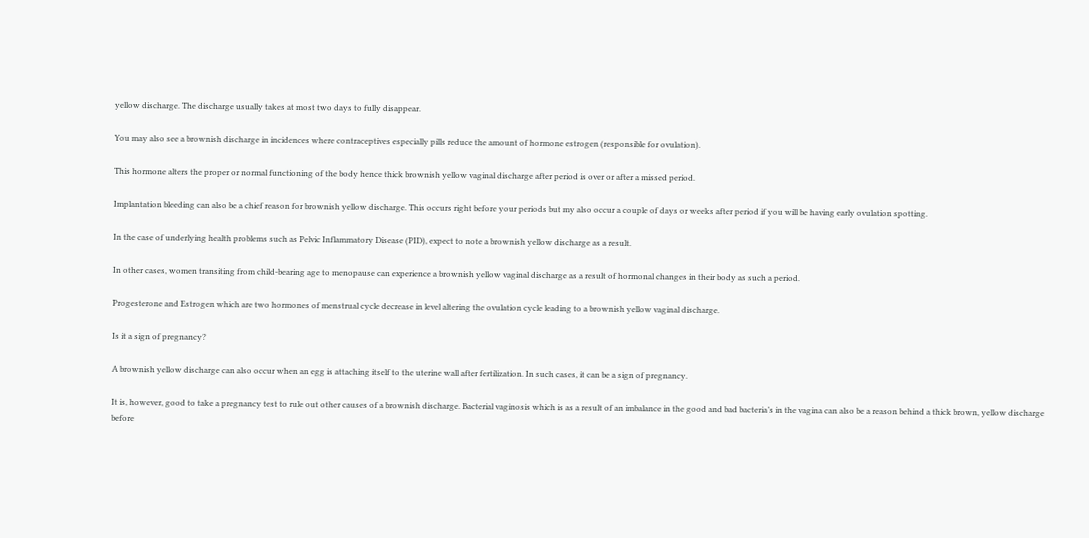yellow discharge. The discharge usually takes at most two days to fully disappear.

You may also see a brownish discharge in incidences where contraceptives especially pills reduce the amount of hormone estrogen (responsible for ovulation).

This hormone alters the proper or normal functioning of the body hence thick brownish yellow vaginal discharge after period is over or after a missed period.

Implantation bleeding can also be a chief reason for brownish yellow discharge. This occurs right before your periods but my also occur a couple of days or weeks after period if you will be having early ovulation spotting.

In the case of underlying health problems such as Pelvic Inflammatory Disease (PID), expect to note a brownish yellow discharge as a result.

In other cases, women transiting from child-bearing age to menopause can experience a brownish yellow vaginal discharge as a result of hormonal changes in their body as such a period.

Progesterone and Estrogen which are two hormones of menstrual cycle decrease in level altering the ovulation cycle leading to a brownish yellow vaginal discharge.

Is it a sign of pregnancy?

A brownish yellow discharge can also occur when an egg is attaching itself to the uterine wall after fertilization. In such cases, it can be a sign of pregnancy.

It is, however, good to take a pregnancy test to rule out other causes of a brownish discharge. Bacterial vaginosis which is as a result of an imbalance in the good and bad bacteria’s in the vagina can also be a reason behind a thick brown, yellow discharge before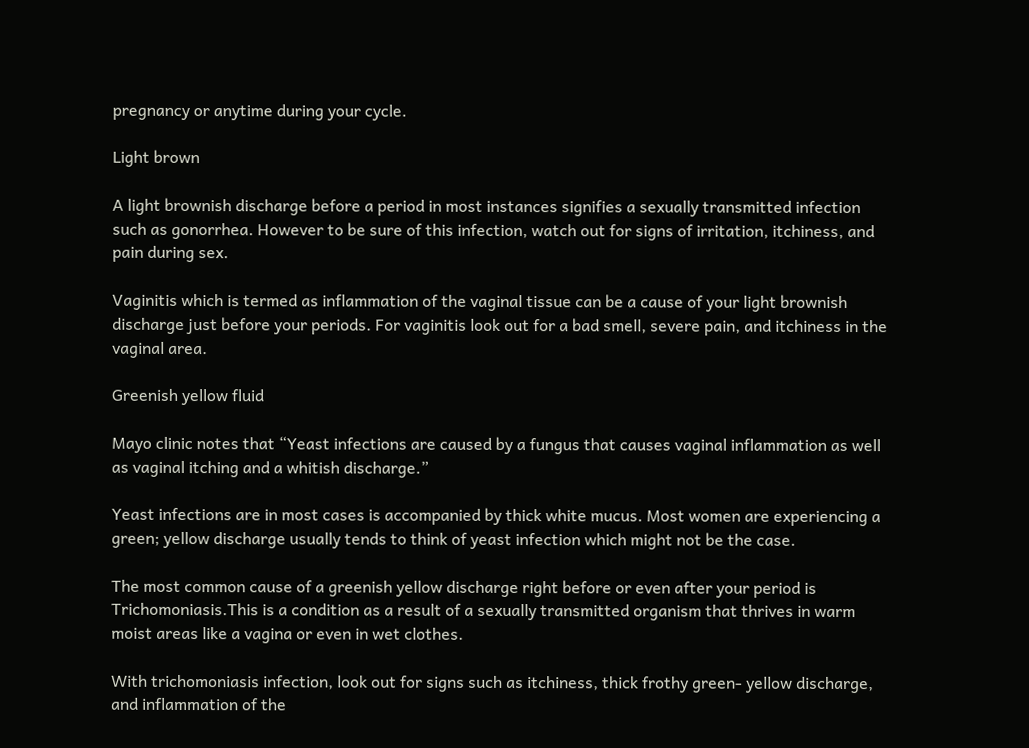pregnancy or anytime during your cycle.

Light brown

A light brownish discharge before a period in most instances signifies a sexually transmitted infection such as gonorrhea. However to be sure of this infection, watch out for signs of irritation, itchiness, and pain during sex.

Vaginitis which is termed as inflammation of the vaginal tissue can be a cause of your light brownish discharge just before your periods. For vaginitis look out for a bad smell, severe pain, and itchiness in the vaginal area.

Greenish yellow fluid

Mayo clinic notes that “Yeast infections are caused by a fungus that causes vaginal inflammation as well as vaginal itching and a whitish discharge.”

Yeast infections are in most cases is accompanied by thick white mucus. Most women are experiencing a green; yellow discharge usually tends to think of yeast infection which might not be the case.

The most common cause of a greenish yellow discharge right before or even after your period is Trichomoniasis.This is a condition as a result of a sexually transmitted organism that thrives in warm moist areas like a vagina or even in wet clothes.

With trichomoniasis infection, look out for signs such as itchiness, thick frothy green- yellow discharge, and inflammation of the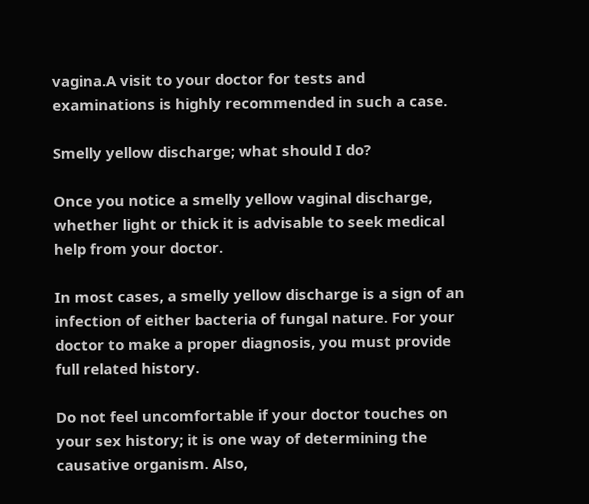vagina.A visit to your doctor for tests and examinations is highly recommended in such a case.

Smelly yellow discharge; what should I do?

Once you notice a smelly yellow vaginal discharge, whether light or thick it is advisable to seek medical help from your doctor.

In most cases, a smelly yellow discharge is a sign of an infection of either bacteria of fungal nature. For your doctor to make a proper diagnosis, you must provide full related history.

Do not feel uncomfortable if your doctor touches on your sex history; it is one way of determining the causative organism. Also,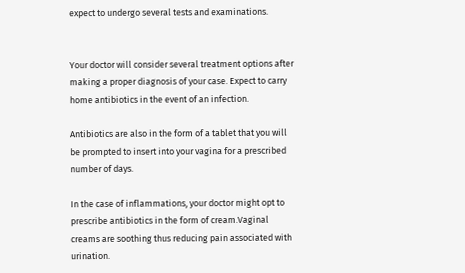expect to undergo several tests and examinations.


Your doctor will consider several treatment options after making a proper diagnosis of your case. Expect to carry home antibiotics in the event of an infection.

Antibiotics are also in the form of a tablet that you will be prompted to insert into your vagina for a prescribed number of days.

In the case of inflammations, your doctor might opt to prescribe antibiotics in the form of cream.Vaginal creams are soothing thus reducing pain associated with urination.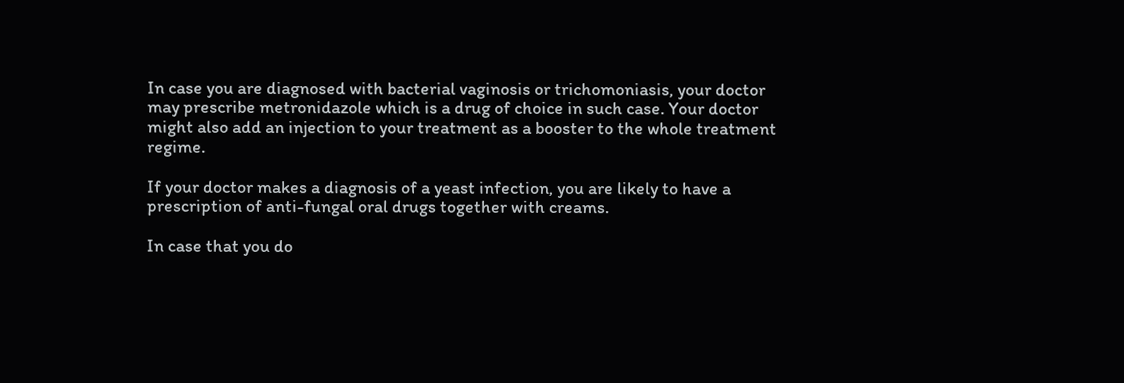In case you are diagnosed with bacterial vaginosis or trichomoniasis, your doctor may prescribe metronidazole which is a drug of choice in such case. Your doctor might also add an injection to your treatment as a booster to the whole treatment regime.

If your doctor makes a diagnosis of a yeast infection, you are likely to have a prescription of anti-fungal oral drugs together with creams.

In case that you do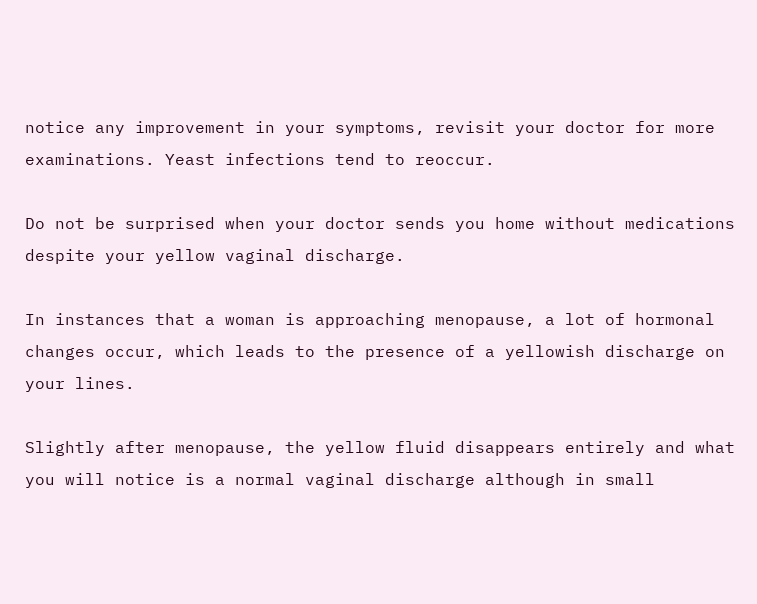notice any improvement in your symptoms, revisit your doctor for more examinations. Yeast infections tend to reoccur.

Do not be surprised when your doctor sends you home without medications despite your yellow vaginal discharge.

In instances that a woman is approaching menopause, a lot of hormonal changes occur, which leads to the presence of a yellowish discharge on your lines.

Slightly after menopause, the yellow fluid disappears entirely and what you will notice is a normal vaginal discharge although in small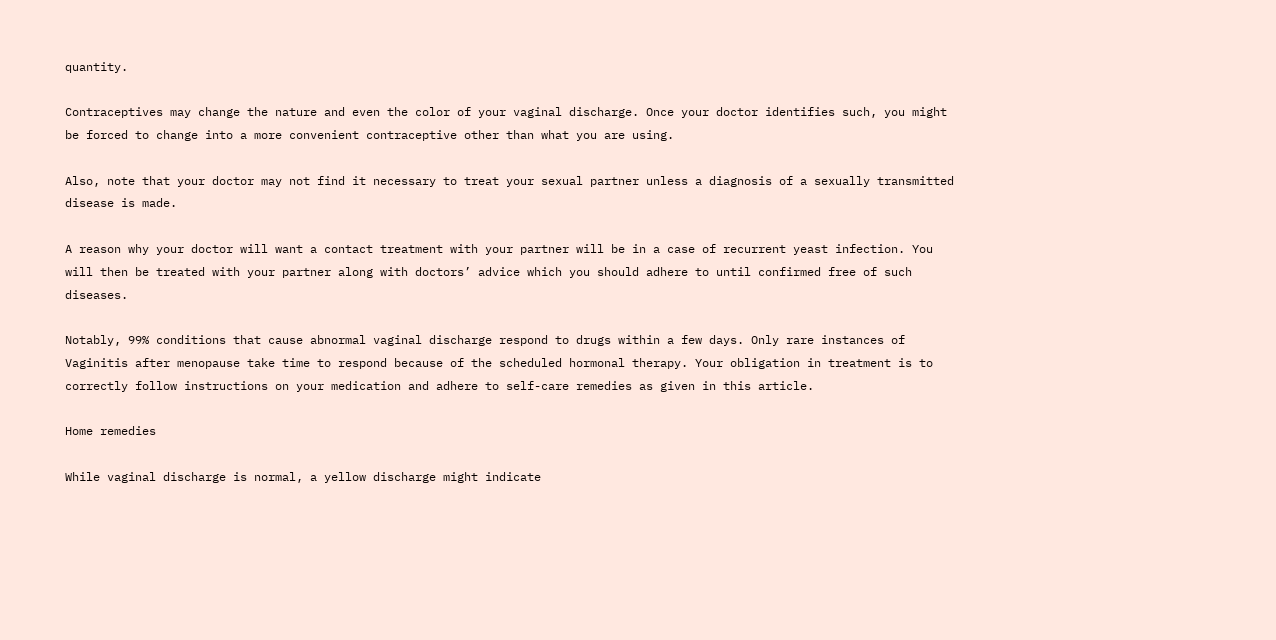quantity.

Contraceptives may change the nature and even the color of your vaginal discharge. Once your doctor identifies such, you might be forced to change into a more convenient contraceptive other than what you are using.

Also, note that your doctor may not find it necessary to treat your sexual partner unless a diagnosis of a sexually transmitted disease is made.

A reason why your doctor will want a contact treatment with your partner will be in a case of recurrent yeast infection. You will then be treated with your partner along with doctors’ advice which you should adhere to until confirmed free of such diseases.

Notably, 99% conditions that cause abnormal vaginal discharge respond to drugs within a few days. Only rare instances of Vaginitis after menopause take time to respond because of the scheduled hormonal therapy. Your obligation in treatment is to correctly follow instructions on your medication and adhere to self-care remedies as given in this article.

Home remedies

While vaginal discharge is normal, a yellow discharge might indicate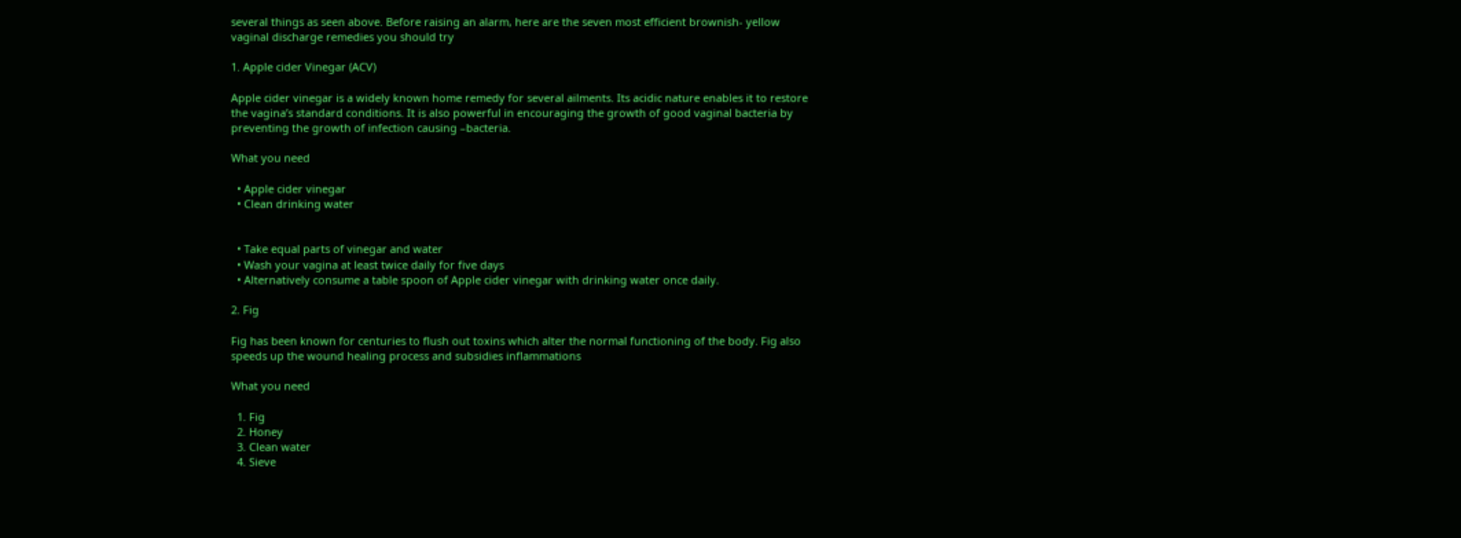several things as seen above. Before raising an alarm, here are the seven most efficient brownish- yellow vaginal discharge remedies you should try

1. Apple cider Vinegar (ACV)

Apple cider vinegar is a widely known home remedy for several ailments. Its acidic nature enables it to restore the vagina’s standard conditions. It is also powerful in encouraging the growth of good vaginal bacteria by preventing the growth of infection causing –bacteria.

What you need

  • Apple cider vinegar
  • Clean drinking water


  • Take equal parts of vinegar and water
  • Wash your vagina at least twice daily for five days
  • Alternatively consume a table spoon of Apple cider vinegar with drinking water once daily.

2. Fig

Fig has been known for centuries to flush out toxins which alter the normal functioning of the body. Fig also speeds up the wound healing process and subsidies inflammations

What you need

  1. Fig
  2. Honey
  3. Clean water
  4. Sieve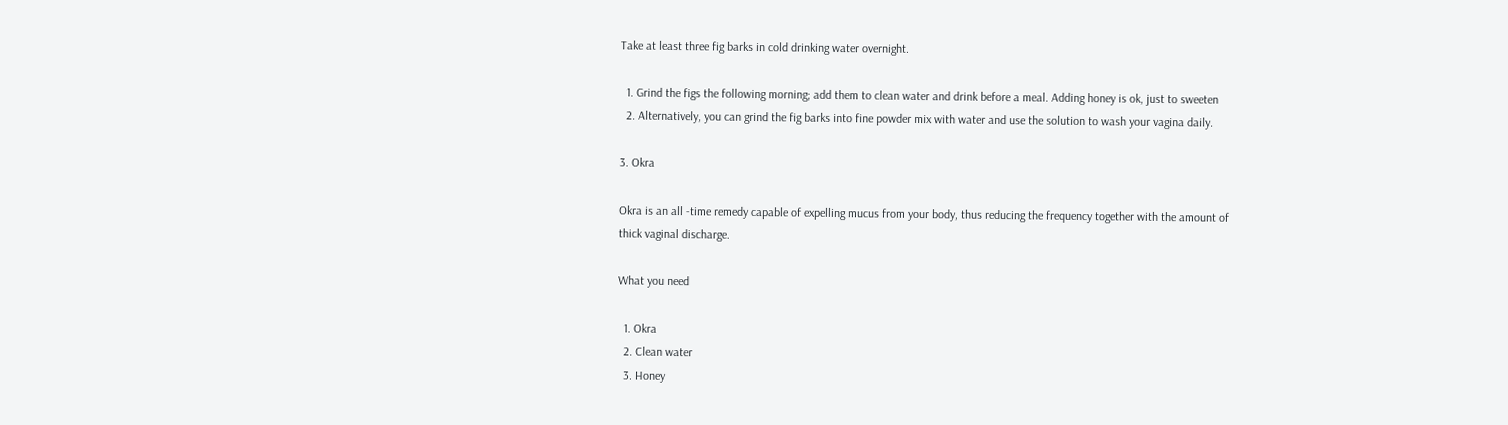Take at least three fig barks in cold drinking water overnight.

  1. Grind the figs the following morning; add them to clean water and drink before a meal. Adding honey is ok, just to sweeten
  2. Alternatively, you can grind the fig barks into fine powder mix with water and use the solution to wash your vagina daily.

3. Okra

Okra is an all -time remedy capable of expelling mucus from your body, thus reducing the frequency together with the amount of thick vaginal discharge.

What you need

  1. Okra
  2. Clean water
  3. Honey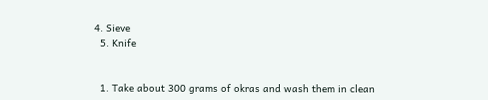4. Sieve
  5. Knife


  1. Take about 300 grams of okras and wash them in clean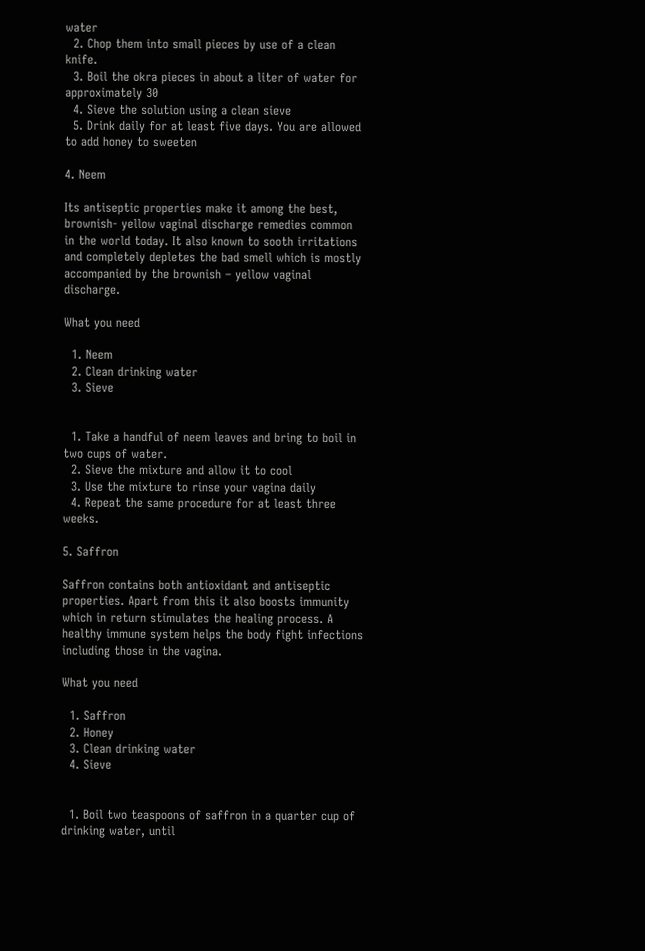water
  2. Chop them into small pieces by use of a clean knife.
  3. Boil the okra pieces in about a liter of water for approximately 30
  4. Sieve the solution using a clean sieve
  5. Drink daily for at least five days. You are allowed to add honey to sweeten

4. Neem

Its antiseptic properties make it among the best, brownish- yellow vaginal discharge remedies common in the world today. It also known to sooth irritations and completely depletes the bad smell which is mostly accompanied by the brownish – yellow vaginal discharge.

What you need

  1. Neem
  2. Clean drinking water
  3. Sieve


  1. Take a handful of neem leaves and bring to boil in two cups of water.
  2. Sieve the mixture and allow it to cool
  3. Use the mixture to rinse your vagina daily
  4. Repeat the same procedure for at least three weeks.

5. Saffron

Saffron contains both antioxidant and antiseptic properties. Apart from this it also boosts immunity which in return stimulates the healing process. A healthy immune system helps the body fight infections including those in the vagina.

What you need

  1. Saffron
  2. Honey
  3. Clean drinking water
  4. Sieve


  1. Boil two teaspoons of saffron in a quarter cup of drinking water, until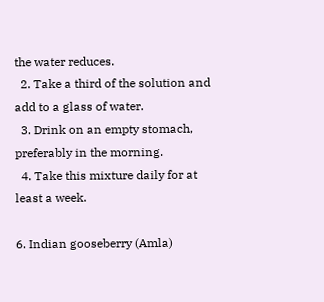the water reduces.
  2. Take a third of the solution and add to a glass of water.
  3. Drink on an empty stomach, preferably in the morning.
  4. Take this mixture daily for at least a week.

6. Indian gooseberry (Amla)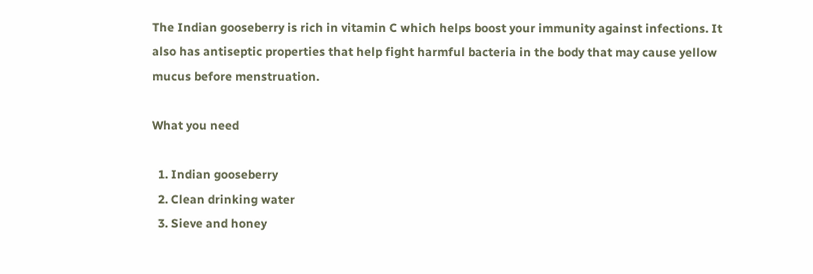The Indian gooseberry is rich in vitamin C which helps boost your immunity against infections. It also has antiseptic properties that help fight harmful bacteria in the body that may cause yellow mucus before menstruation.

What you need

  1. Indian gooseberry
  2. Clean drinking water
  3. Sieve and honey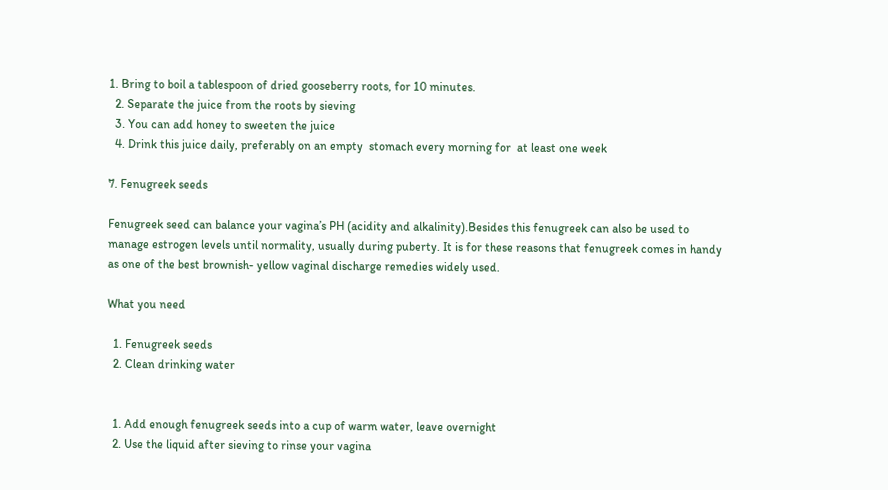1. Bring to boil a tablespoon of dried gooseberry roots, for 10 minutes.
  2. Separate the juice from the roots by sieving
  3. You can add honey to sweeten the juice
  4. Drink this juice daily, preferably on an empty  stomach every morning for  at least one week

7. Fenugreek seeds

Fenugreek seed can balance your vagina’s PH (acidity and alkalinity).Besides this fenugreek can also be used to manage estrogen levels until normality, usually during puberty. It is for these reasons that fenugreek comes in handy as one of the best brownish- yellow vaginal discharge remedies widely used.

What you need

  1. Fenugreek seeds
  2. Clean drinking water


  1. Add enough fenugreek seeds into a cup of warm water, leave overnight
  2. Use the liquid after sieving to rinse your vagina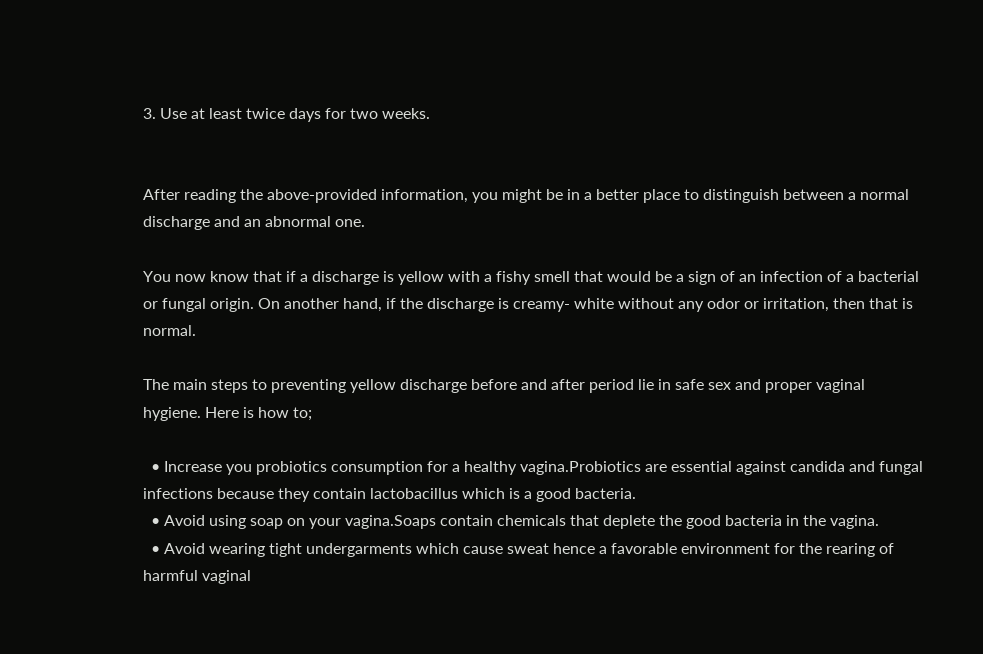3. Use at least twice days for two weeks.


After reading the above-provided information, you might be in a better place to distinguish between a normal discharge and an abnormal one.

You now know that if a discharge is yellow with a fishy smell that would be a sign of an infection of a bacterial or fungal origin. On another hand, if the discharge is creamy- white without any odor or irritation, then that is normal.

The main steps to preventing yellow discharge before and after period lie in safe sex and proper vaginal hygiene. Here is how to;

  • Increase you probiotics consumption for a healthy vagina.Probiotics are essential against candida and fungal infections because they contain lactobacillus which is a good bacteria.
  • Avoid using soap on your vagina.Soaps contain chemicals that deplete the good bacteria in the vagina.
  • Avoid wearing tight undergarments which cause sweat hence a favorable environment for the rearing of harmful vaginal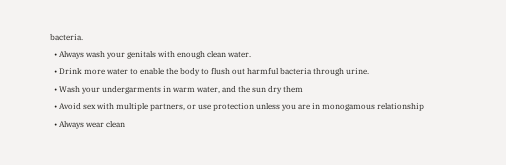bacteria.
  • Always wash your genitals with enough clean water.
  • Drink more water to enable the body to flush out harmful bacteria through urine.
  • Wash your undergarments in warm water, and the sun dry them
  • Avoid sex with multiple partners, or use protection unless you are in monogamous relationship
  • Always wear clean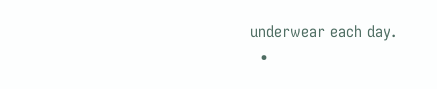underwear each day.
  •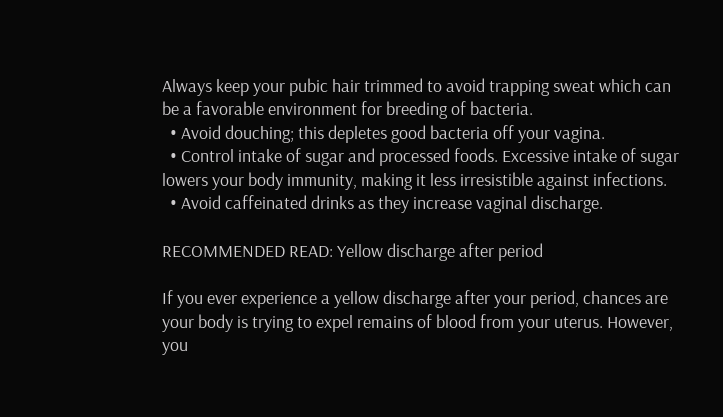Always keep your pubic hair trimmed to avoid trapping sweat which can be a favorable environment for breeding of bacteria.
  • Avoid douching; this depletes good bacteria off your vagina.
  • Control intake of sugar and processed foods. Excessive intake of sugar lowers your body immunity, making it less irresistible against infections.
  • Avoid caffeinated drinks as they increase vaginal discharge.

RECOMMENDED READ: Yellow discharge after period

If you ever experience a yellow discharge after your period, chances are your body is trying to expel remains of blood from your uterus. However, you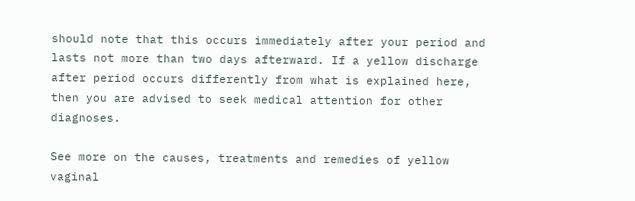should note that this occurs immediately after your period and lasts not more than two days afterward. If a yellow discharge after period occurs differently from what is explained here, then you are advised to seek medical attention for other diagnoses.

See more on the causes, treatments and remedies of yellow vaginal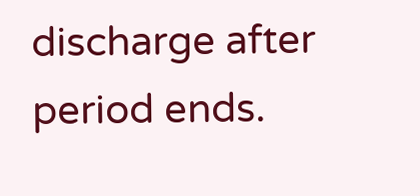discharge after period ends.